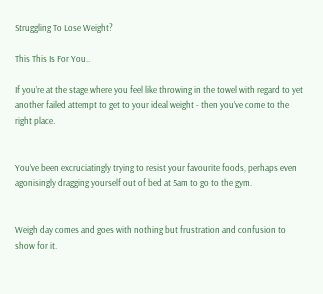Struggling To Lose Weight?

This This Is For You..

If you’re at the stage where you feel like throwing in the towel with regard to yet another failed attempt to get to your ideal weight - then you’ve come to the right place.


You’ve been excruciatingly trying to resist your favourite foods, perhaps even agonisingly dragging yourself out of bed at 5am to go to the gym.


Weigh day comes and goes with nothing but frustration and confusion to show for it.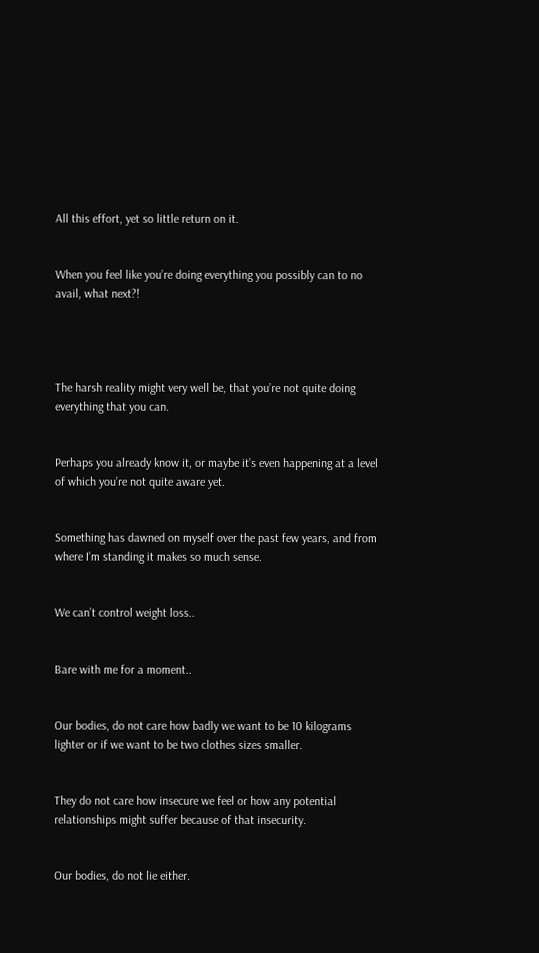All this effort, yet so little return on it.


When you feel like you’re doing everything you possibly can to no avail, what next?!




The harsh reality might very well be, that you’re not quite doing everything that you can.


Perhaps you already know it, or maybe it’s even happening at a level of which you’re not quite aware yet.


Something has dawned on myself over the past few years, and from where I’m standing it makes so much sense.


We can’t control weight loss..


Bare with me for a moment..


Our bodies, do not care how badly we want to be 10 kilograms lighter or if we want to be two clothes sizes smaller.


They do not care how insecure we feel or how any potential relationships might suffer because of that insecurity.


Our bodies, do not lie either.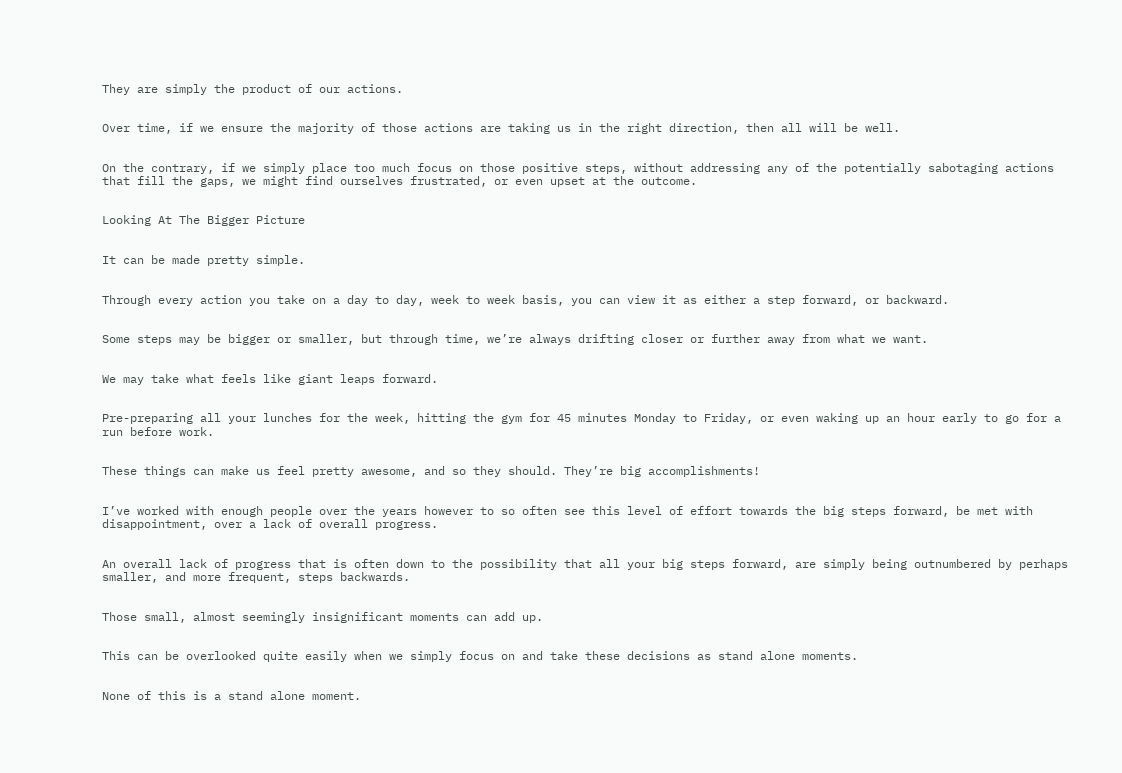They are simply the product of our actions.


Over time, if we ensure the majority of those actions are taking us in the right direction, then all will be well.


On the contrary, if we simply place too much focus on those positive steps, without addressing any of the potentially sabotaging actions that fill the gaps, we might find ourselves frustrated, or even upset at the outcome.


Looking At The Bigger Picture


It can be made pretty simple.


Through every action you take on a day to day, week to week basis, you can view it as either a step forward, or backward.


Some steps may be bigger or smaller, but through time, we’re always drifting closer or further away from what we want.


We may take what feels like giant leaps forward.


Pre-preparing all your lunches for the week, hitting the gym for 45 minutes Monday to Friday, or even waking up an hour early to go for a run before work.


These things can make us feel pretty awesome, and so they should. They’re big accomplishments!


I’ve worked with enough people over the years however to so often see this level of effort towards the big steps forward, be met with disappointment, over a lack of overall progress.


An overall lack of progress that is often down to the possibility that all your big steps forward, are simply being outnumbered by perhaps smaller, and more frequent, steps backwards.


Those small, almost seemingly insignificant moments can add up.


This can be overlooked quite easily when we simply focus on and take these decisions as stand alone moments.


None of this is a stand alone moment.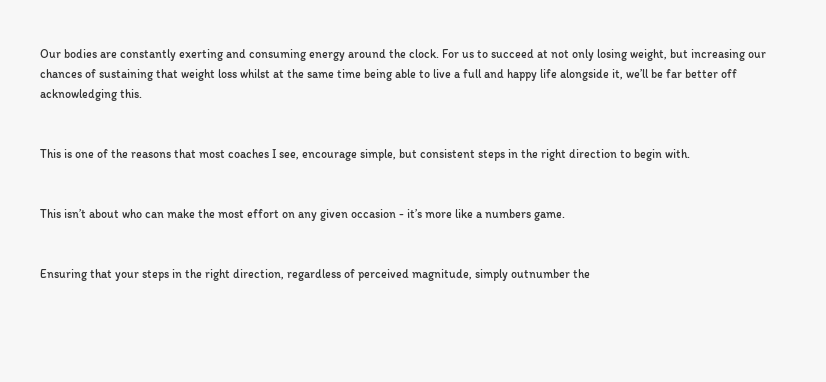Our bodies are constantly exerting and consuming energy around the clock. For us to succeed at not only losing weight, but increasing our chances of sustaining that weight loss whilst at the same time being able to live a full and happy life alongside it, we’ll be far better off acknowledging this.


This is one of the reasons that most coaches I see, encourage simple, but consistent steps in the right direction to begin with.


This isn’t about who can make the most effort on any given occasion - it’s more like a numbers game.


Ensuring that your steps in the right direction, regardless of perceived magnitude, simply outnumber the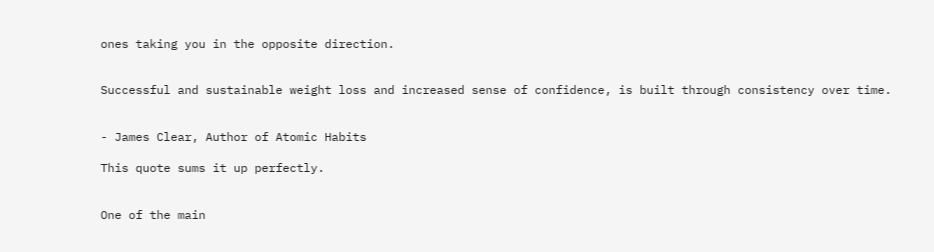ones taking you in the opposite direction.


Successful and sustainable weight loss and increased sense of confidence, is built through consistency over time.


- James Clear, Author of Atomic Habits

This quote sums it up perfectly.


One of the main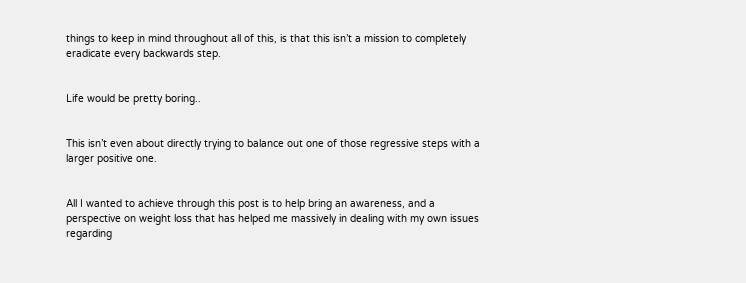things to keep in mind throughout all of this, is that this isn’t a mission to completely eradicate every backwards step.


Life would be pretty boring..


This isn’t even about directly trying to balance out one of those regressive steps with a larger positive one.


All I wanted to achieve through this post is to help bring an awareness, and a perspective on weight loss that has helped me massively in dealing with my own issues regarding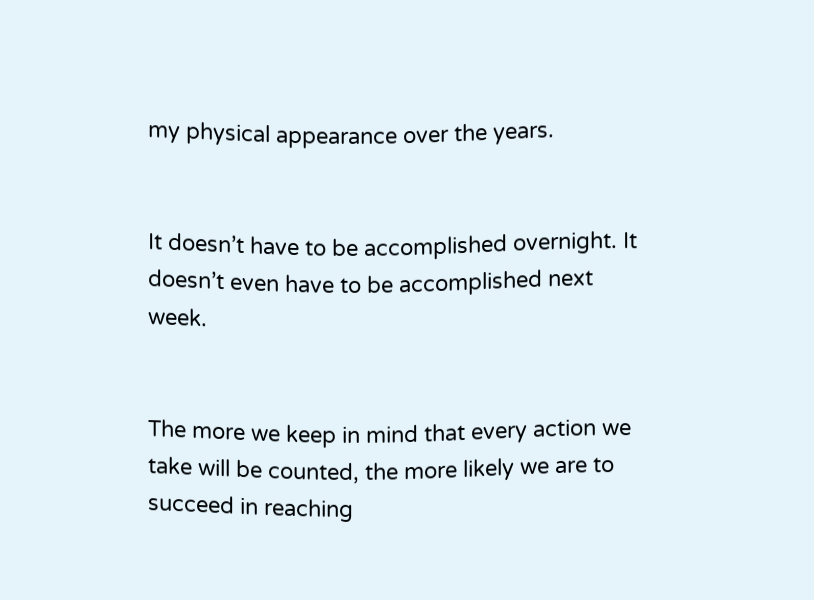my physical appearance over the years.


It doesn’t have to be accomplished overnight. It doesn’t even have to be accomplished next week.


The more we keep in mind that every action we take will be counted, the more likely we are to succeed in reaching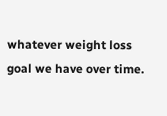whatever weight loss goal we have over time.